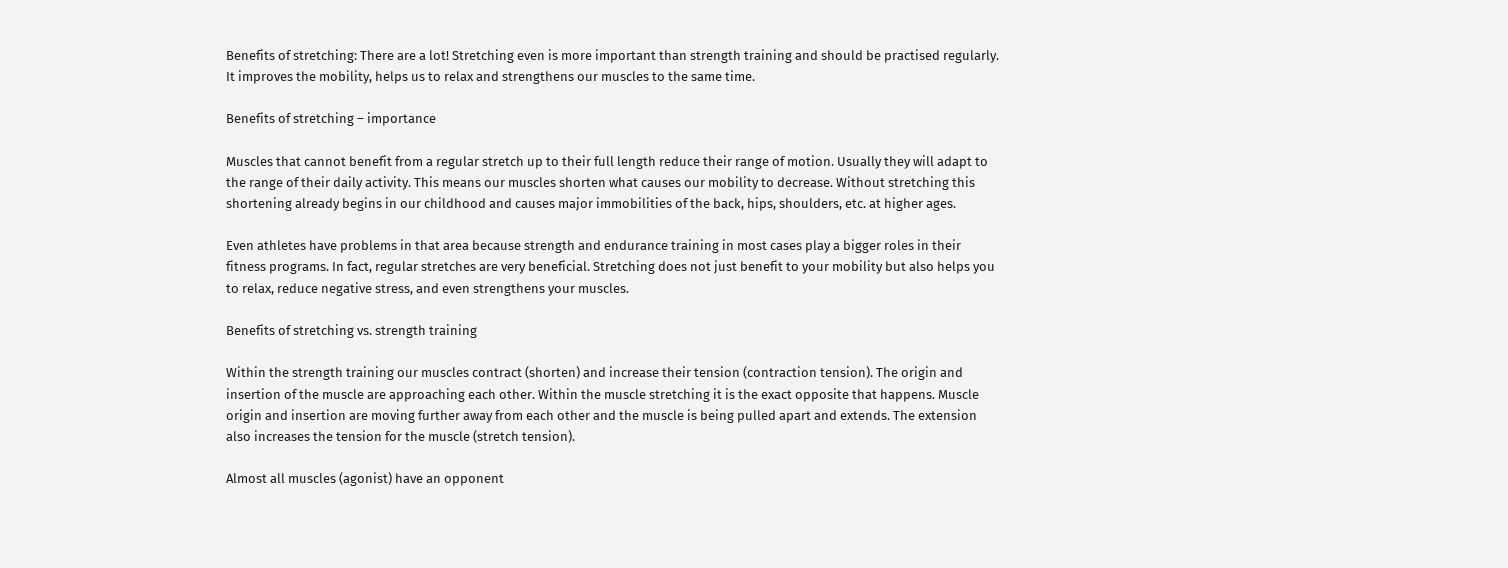Benefits of stretching: There are a lot! Stretching even is more important than strength training and should be practised regularly. It improves the mobility, helps us to relax and strengthens our muscles to the same time.

Benefits of stretching – importance

Muscles that cannot benefit from a regular stretch up to their full length reduce their range of motion. Usually they will adapt to the range of their daily activity. This means our muscles shorten what causes our mobility to decrease. Without stretching this shortening already begins in our childhood and causes major immobilities of the back, hips, shoulders, etc. at higher ages.

Even athletes have problems in that area because strength and endurance training in most cases play a bigger roles in their fitness programs. In fact, regular stretches are very beneficial. Stretching does not just benefit to your mobility but also helps you to relax, reduce negative stress, and even strengthens your muscles.

Benefits of stretching vs. strength training

Within the strength training our muscles contract (shorten) and increase their tension (contraction tension). The origin and insertion of the muscle are approaching each other. Within the muscle stretching it is the exact opposite that happens. Muscle origin and insertion are moving further away from each other and the muscle is being pulled apart and extends. The extension also increases the tension for the muscle (stretch tension).

Almost all muscles (agonist) have an opponent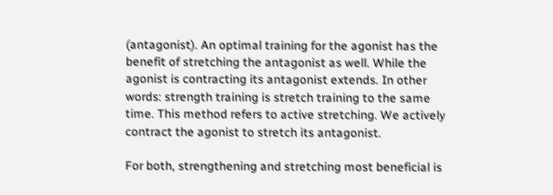(antagonist). An optimal training for the agonist has the benefit of stretching the antagonist as well. While the agonist is contracting its antagonist extends. In other words: strength training is stretch training to the same time. This method refers to active stretching. We actively contract the agonist to stretch its antagonist.

For both, strengthening and stretching most beneficial is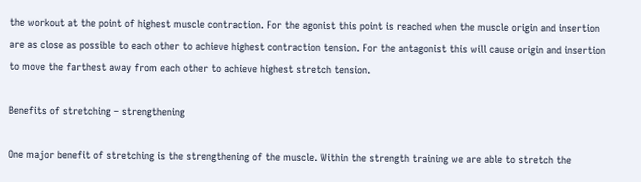the workout at the point of highest muscle contraction. For the agonist this point is reached when the muscle origin and insertion are as close as possible to each other to achieve highest contraction tension. For the antagonist this will cause origin and insertion to move the farthest away from each other to achieve highest stretch tension.

Benefits of stretching – strengthening

One major benefit of stretching is the strengthening of the muscle. Within the strength training we are able to stretch the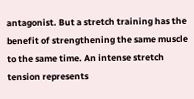antagonist. But a stretch training has the benefit of strengthening the same muscle to the same time. An intense stretch tension represents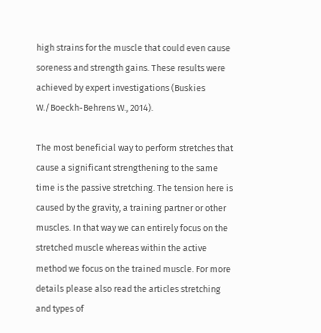high strains for the muscle that could even cause soreness and strength gains. These results were achieved by expert investigations (Buskies W./Boeckh-Behrens W., 2014).

The most beneficial way to perform stretches that cause a significant strengthening to the same time is the passive stretching. The tension here is caused by the gravity, a training partner or other muscles. In that way we can entirely focus on the stretched muscle whereas within the active method we focus on the trained muscle. For more details please also read the articles stretching and types of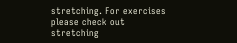stretching. For exercises please check out stretching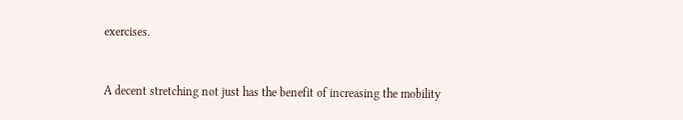exercises.


A decent stretching not just has the benefit of increasing the mobility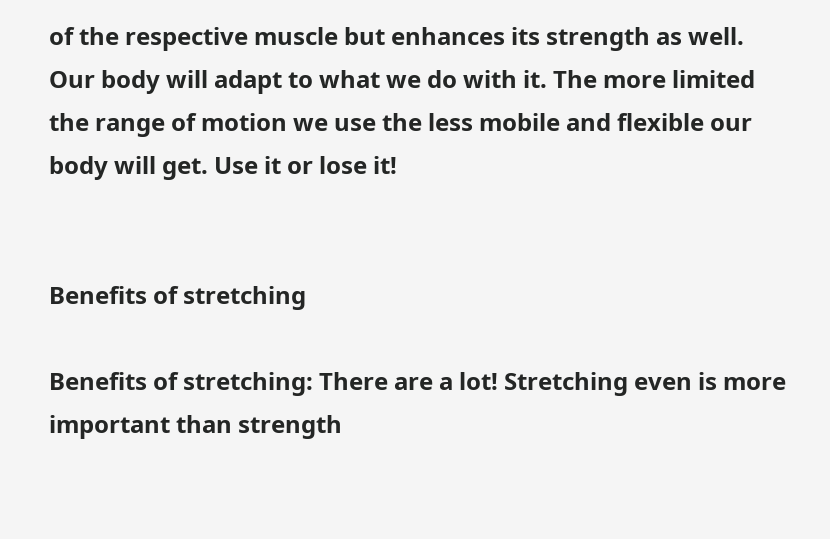of the respective muscle but enhances its strength as well. Our body will adapt to what we do with it. The more limited the range of motion we use the less mobile and flexible our body will get. Use it or lose it!


Benefits of stretching

Benefits of stretching: There are a lot! Stretching even is more important than strength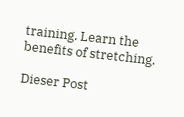training. Learn the benefits of stretching.

Dieser Post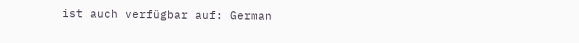ist auch verfügbar auf: German